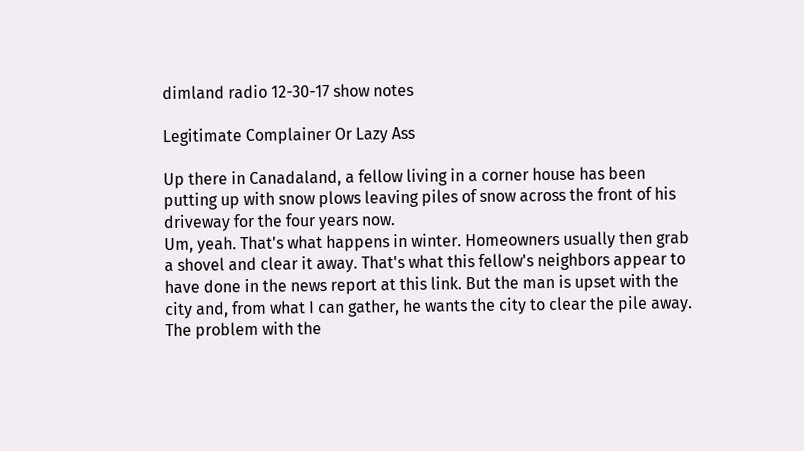dimland radio 12-30-17 show notes

Legitimate Complainer Or Lazy Ass

Up there in Canadaland, a fellow living in a corner house has been putting up with snow plows leaving piles of snow across the front of his driveway for the four years now.
Um, yeah. That's what happens in winter. Homeowners usually then grab a shovel and clear it away. That's what this fellow's neighbors appear to have done in the news report at this link. But the man is upset with the city and, from what I can gather, he wants the city to clear the pile away. The problem with the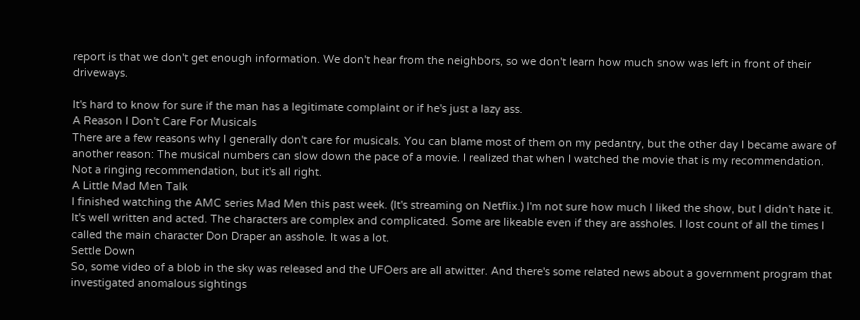report is that we don't get enough information. We don't hear from the neighbors, so we don't learn how much snow was left in front of their driveways.

It's hard to know for sure if the man has a legitimate complaint or if he's just a lazy ass.
A Reason I Don't Care For Musicals
There are a few reasons why I generally don't care for musicals. You can blame most of them on my pedantry, but the other day I became aware of another reason: The musical numbers can slow down the pace of a movie. I realized that when I watched the movie that is my recommendation. Not a ringing recommendation, but it's all right.
A Little Mad Men Talk
I finished watching the AMC series Mad Men this past week. (It's streaming on Netflix.) I'm not sure how much I liked the show, but I didn't hate it. It's well written and acted. The characters are complex and complicated. Some are likeable even if they are assholes. I lost count of all the times I called the main character Don Draper an asshole. It was a lot.
Settle Down
So, some video of a blob in the sky was released and the UFOers are all atwitter. And there's some related news about a government program that investigated anomalous sightings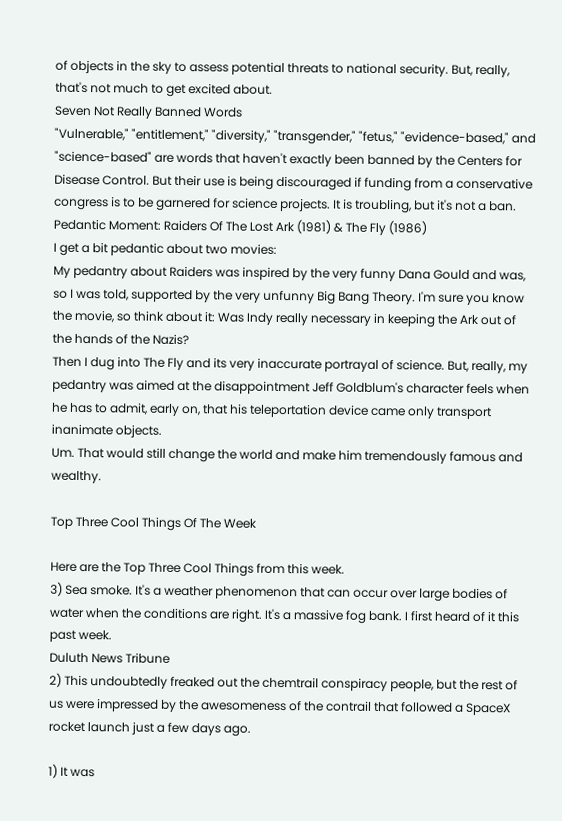of objects in the sky to assess potential threats to national security. But, really, that's not much to get excited about.
Seven Not Really Banned Words
"Vulnerable," "entitlement," "diversity," "transgender," "fetus," "evidence-based," and "science-based" are words that haven't exactly been banned by the Centers for Disease Control. But their use is being discouraged if funding from a conservative congress is to be garnered for science projects. It is troubling, but it's not a ban.
Pedantic Moment: Raiders Of The Lost Ark (1981) & The Fly (1986)
I get a bit pedantic about two movies:
My pedantry about Raiders was inspired by the very funny Dana Gould and was, so I was told, supported by the very unfunny Big Bang Theory. I'm sure you know the movie, so think about it: Was Indy really necessary in keeping the Ark out of the hands of the Nazis?
Then I dug into The Fly and its very inaccurate portrayal of science. But, really, my pedantry was aimed at the disappointment Jeff Goldblum's character feels when he has to admit, early on, that his teleportation device came only transport inanimate objects.
Um. That would still change the world and make him tremendously famous and wealthy.

Top Three Cool Things Of The Week

Here are the Top Three Cool Things from this week.
3) Sea smoke. It's a weather phenomenon that can occur over large bodies of water when the conditions are right. It's a massive fog bank. I first heard of it this past week.
Duluth News Tribune
2) This undoubtedly freaked out the chemtrail conspiracy people, but the rest of us were impressed by the awesomeness of the contrail that followed a SpaceX rocket launch just a few days ago.

1) It was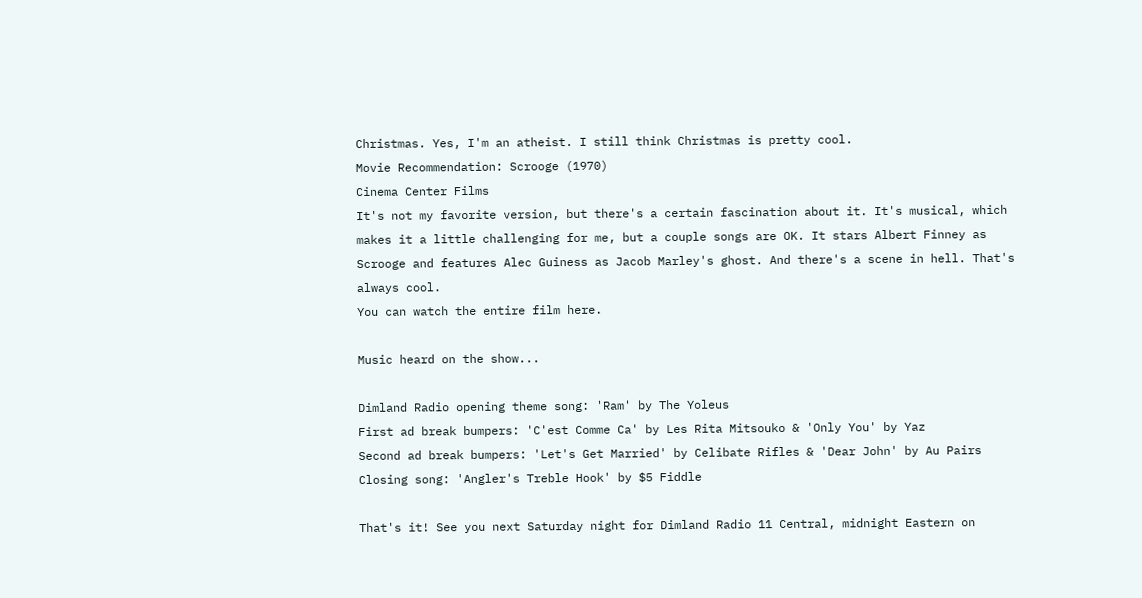Christmas. Yes, I'm an atheist. I still think Christmas is pretty cool.
Movie Recommendation: Scrooge (1970)
Cinema Center Films
It's not my favorite version, but there's a certain fascination about it. It's musical, which makes it a little challenging for me, but a couple songs are OK. It stars Albert Finney as Scrooge and features Alec Guiness as Jacob Marley's ghost. And there's a scene in hell. That's always cool.
You can watch the entire film here.

Music heard on the show...

Dimland Radio opening theme song: 'Ram' by The Yoleus
First ad break bumpers: 'C'est Comme Ca' by Les Rita Mitsouko & 'Only You' by Yaz
Second ad break bumpers: 'Let's Get Married' by Celibate Rifles & 'Dear John' by Au Pairs
Closing song: 'Angler's Treble Hook' by $5 Fiddle

That's it! See you next Saturday night for Dimland Radio 11 Central, midnight Eastern on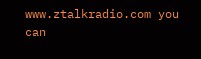www.ztalkradio.com you can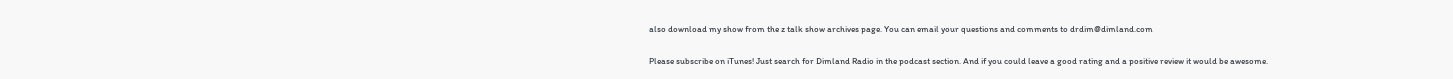also download my show from the z talk show archives page. You can email your questions and comments to drdim@dimland.com

Please subscribe on iTunes! Just search for Dimland Radio in the podcast section. And if you could leave a good rating and a positive review it would be awesome.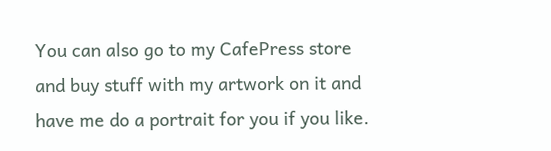You can also go to my CafePress store and buy stuff with my artwork on it and have me do a portrait for you if you like.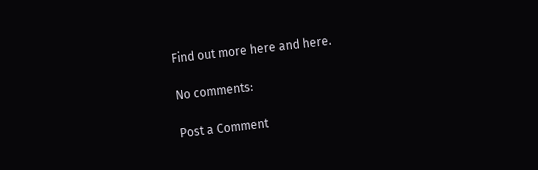Find out more here and here.

No comments:

Post a Comment